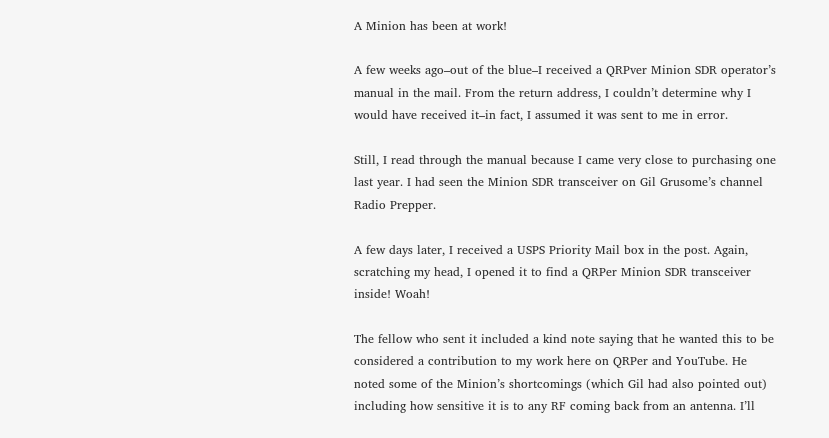A Minion has been at work!

A few weeks ago–out of the blue–I received a QRPver Minion SDR operator’s manual in the mail. From the return address, I couldn’t determine why I would have received it–in fact, I assumed it was sent to me in error.

Still, I read through the manual because I came very close to purchasing one last year. I had seen the Minion SDR transceiver on Gil Grusome’s channel Radio Prepper.

A few days later, I received a USPS Priority Mail box in the post. Again, scratching my head, I opened it to find a QRPer Minion SDR transceiver inside! Woah!

The fellow who sent it included a kind note saying that he wanted this to be considered a contribution to my work here on QRPer and YouTube. He noted some of the Minion’s shortcomings (which Gil had also pointed out) including how sensitive it is to any RF coming back from an antenna. I’ll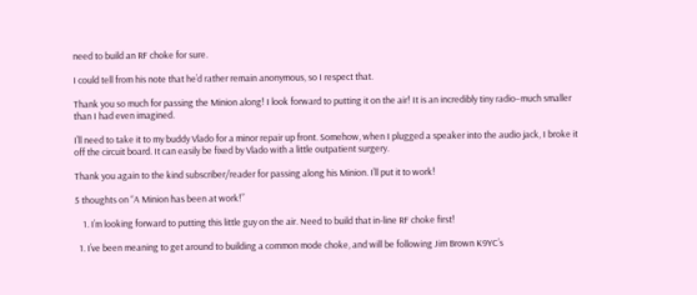need to build an RF choke for sure.

I could tell from his note that he’d rather remain anonymous, so I respect that.

Thank you so much for passing the Minion along! I look forward to putting it on the air! It is an incredibly tiny radio–much smaller than I had even imagined.

I’ll need to take it to my buddy Vlado for a minor repair up front. Somehow, when I plugged a speaker into the audio jack, I broke it off the circuit board. It can easily be fixed by Vlado with a little outpatient surgery.

Thank you again to the kind subscriber/reader for passing along his Minion. I’ll put it to work!

5 thoughts on “A Minion has been at work!”

    1. I’m looking forward to putting this little guy on the air. Need to build that in-line RF choke first!

  1. I’ve been meaning to get around to building a common mode choke, and will be following Jim Brown K9YC’s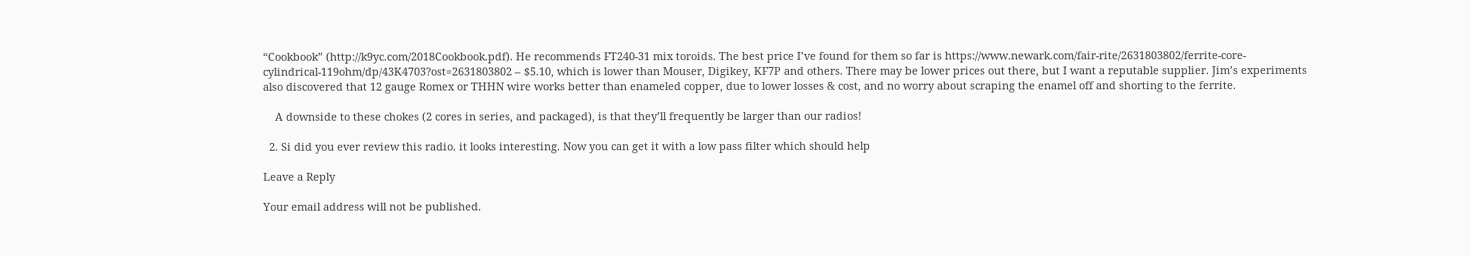“Cookbook” (http://k9yc.com/2018Cookbook.pdf). He recommends FT240-31 mix toroids. The best price I’ve found for them so far is https://www.newark.com/fair-rite/2631803802/ferrite-core-cylindrical-119ohm/dp/43K4703?ost=2631803802 – $5.10, which is lower than Mouser, Digikey, KF7P and others. There may be lower prices out there, but I want a reputable supplier. Jim’s experiments also discovered that 12 gauge Romex or THHN wire works better than enameled copper, due to lower losses & cost, and no worry about scraping the enamel off and shorting to the ferrite.

    A downside to these chokes (2 cores in series, and packaged), is that they’ll frequently be larger than our radios!

  2. Si did you ever review this radio. it looks interesting. Now you can get it with a low pass filter which should help

Leave a Reply

Your email address will not be published.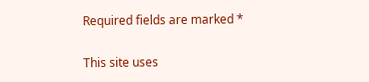Required fields are marked *

This site uses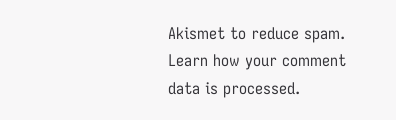Akismet to reduce spam. Learn how your comment data is processed.